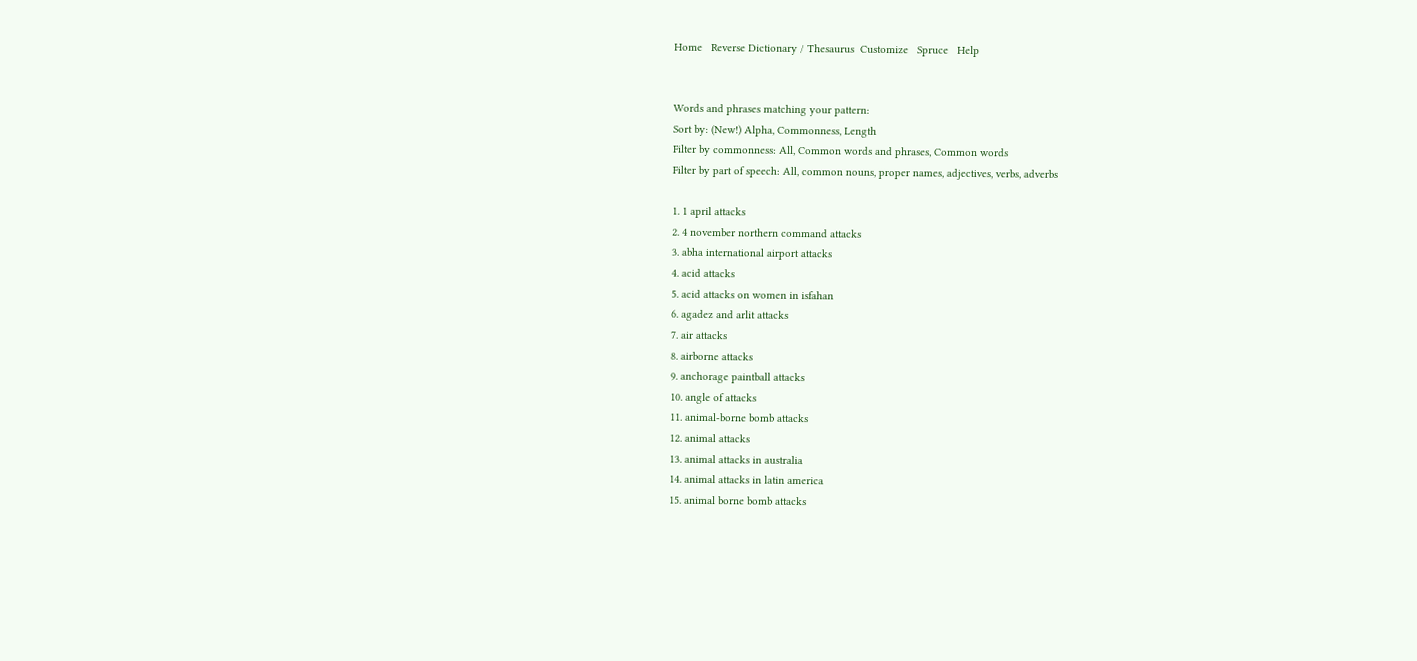Home   Reverse Dictionary / Thesaurus  Customize   Spruce   Help


Words and phrases matching your pattern:
Sort by: (New!) Alpha, Commonness, Length
Filter by commonness: All, Common words and phrases, Common words
Filter by part of speech: All, common nouns, proper names, adjectives, verbs, adverbs

1. 1 april attacks
2. 4 november northern command attacks
3. abha international airport attacks
4. acid attacks
5. acid attacks on women in isfahan
6. agadez and arlit attacks
7. air attacks
8. airborne attacks
9. anchorage paintball attacks
10. angle of attacks
11. animal-borne bomb attacks
12. animal attacks
13. animal attacks in australia
14. animal attacks in latin america
15. animal borne bomb attacks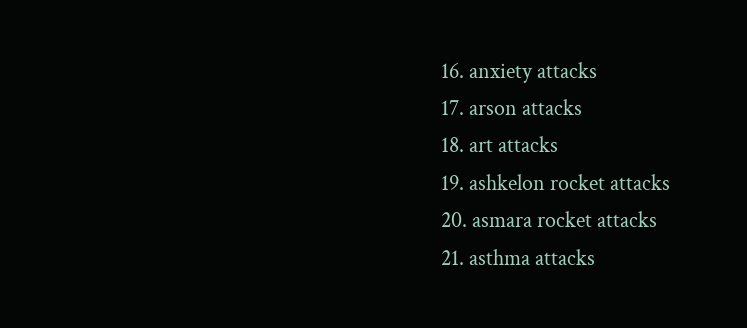16. anxiety attacks
17. arson attacks
18. art attacks
19. ashkelon rocket attacks
20. asmara rocket attacks
21. asthma attacks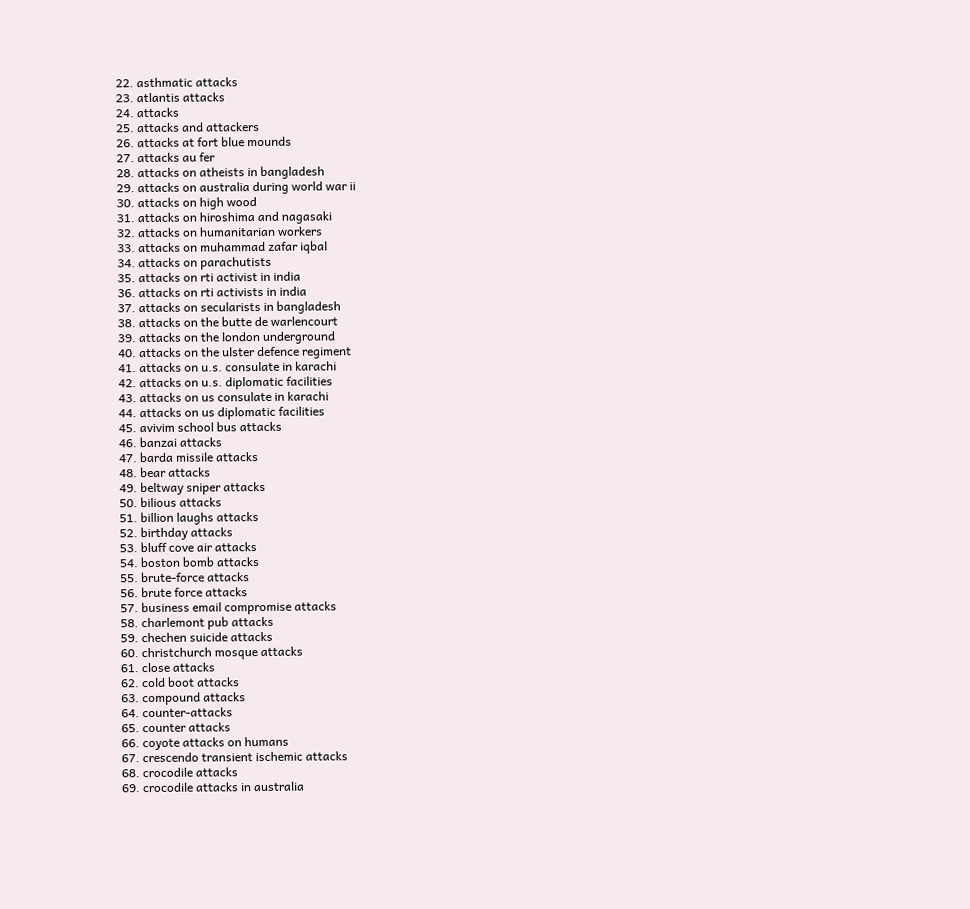22. asthmatic attacks
23. atlantis attacks
24. attacks
25. attacks and attackers
26. attacks at fort blue mounds
27. attacks au fer
28. attacks on atheists in bangladesh
29. attacks on australia during world war ii
30. attacks on high wood
31. attacks on hiroshima and nagasaki
32. attacks on humanitarian workers
33. attacks on muhammad zafar iqbal
34. attacks on parachutists
35. attacks on rti activist in india
36. attacks on rti activists in india
37. attacks on secularists in bangladesh
38. attacks on the butte de warlencourt
39. attacks on the london underground
40. attacks on the ulster defence regiment
41. attacks on u.s. consulate in karachi
42. attacks on u.s. diplomatic facilities
43. attacks on us consulate in karachi
44. attacks on us diplomatic facilities
45. avivim school bus attacks
46. banzai attacks
47. barda missile attacks
48. bear attacks
49. beltway sniper attacks
50. bilious attacks
51. billion laughs attacks
52. birthday attacks
53. bluff cove air attacks
54. boston bomb attacks
55. brute-force attacks
56. brute force attacks
57. business email compromise attacks
58. charlemont pub attacks
59. chechen suicide attacks
60. christchurch mosque attacks
61. close attacks
62. cold boot attacks
63. compound attacks
64. counter-attacks
65. counter attacks
66. coyote attacks on humans
67. crescendo transient ischemic attacks
68. crocodile attacks
69. crocodile attacks in australia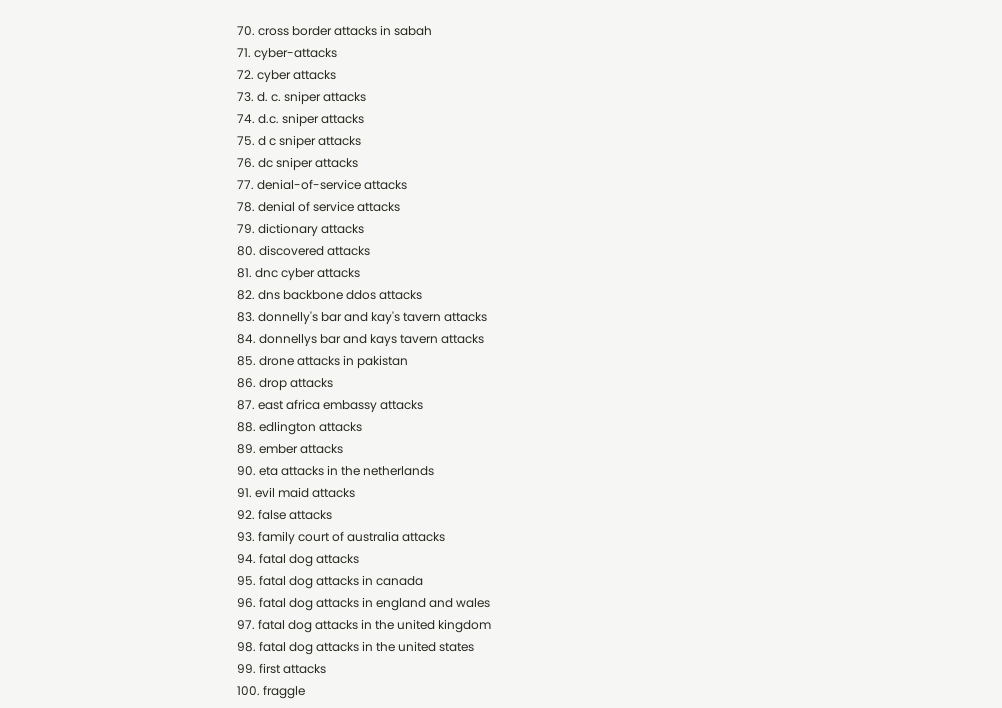70. cross border attacks in sabah
71. cyber-attacks
72. cyber attacks
73. d. c. sniper attacks
74. d.c. sniper attacks
75. d c sniper attacks
76. dc sniper attacks
77. denial-of-service attacks
78. denial of service attacks
79. dictionary attacks
80. discovered attacks
81. dnc cyber attacks
82. dns backbone ddos attacks
83. donnelly's bar and kay's tavern attacks
84. donnellys bar and kays tavern attacks
85. drone attacks in pakistan
86. drop attacks
87. east africa embassy attacks
88. edlington attacks
89. ember attacks
90. eta attacks in the netherlands
91. evil maid attacks
92. false attacks
93. family court of australia attacks
94. fatal dog attacks
95. fatal dog attacks in canada
96. fatal dog attacks in england and wales
97. fatal dog attacks in the united kingdom
98. fatal dog attacks in the united states
99. first attacks
100. fraggle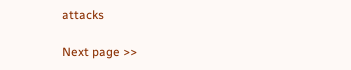attacks

Next page >>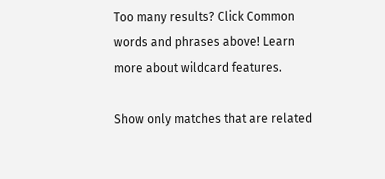Too many results? Click Common words and phrases above! Learn more about wildcard features.

Show only matches that are related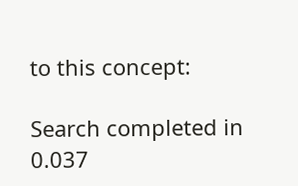to this concept:

Search completed in 0.037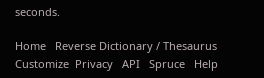seconds.

Home   Reverse Dictionary / Thesaurus  Customize  Privacy   API   Spruce   Help